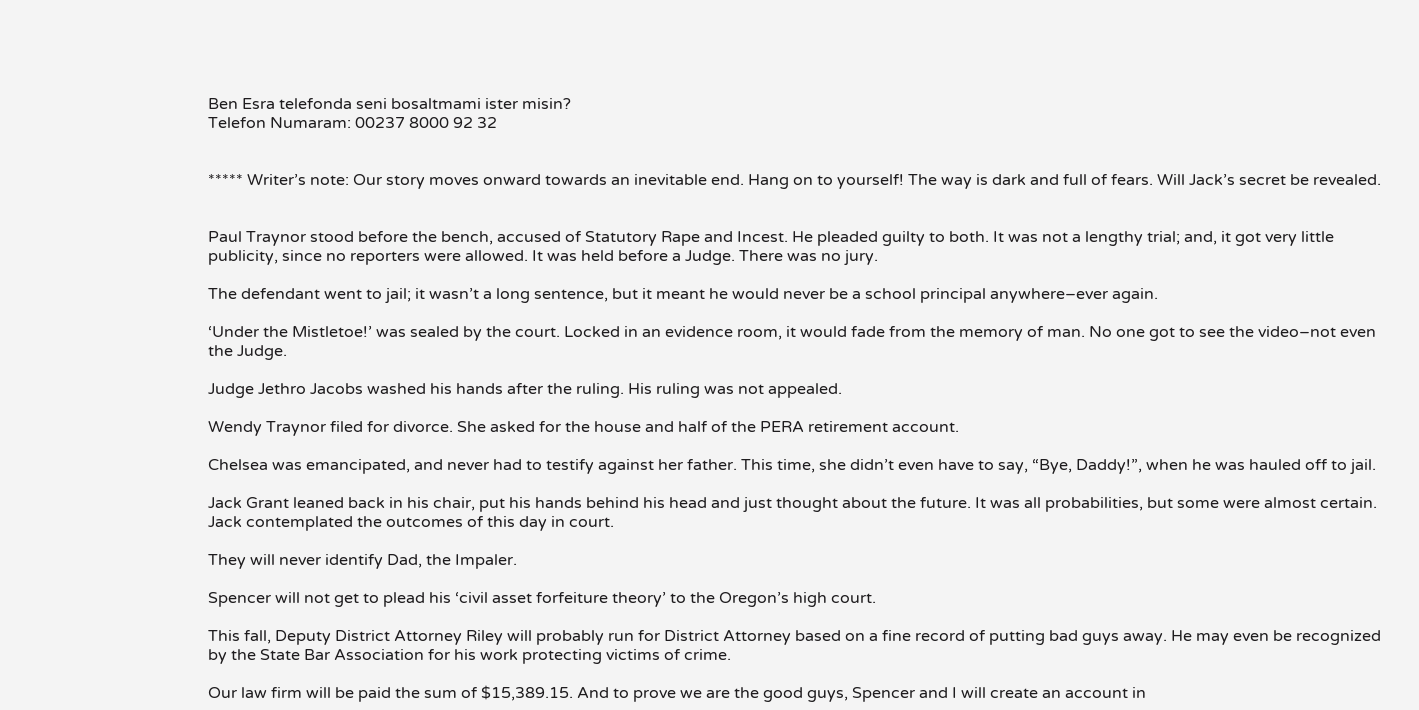Ben Esra telefonda seni bosaltmami ister misin?
Telefon Numaram: 00237 8000 92 32


***** Writer’s note: Our story moves onward towards an inevitable end. Hang on to yourself! The way is dark and full of fears. Will Jack’s secret be revealed.


Paul Traynor stood before the bench, accused of Statutory Rape and Incest. He pleaded guilty to both. It was not a lengthy trial; and, it got very little publicity, since no reporters were allowed. It was held before a Judge. There was no jury.

The defendant went to jail; it wasn’t a long sentence, but it meant he would never be a school principal anywhere–ever again.

‘Under the Mistletoe!’ was sealed by the court. Locked in an evidence room, it would fade from the memory of man. No one got to see the video–not even the Judge.

Judge Jethro Jacobs washed his hands after the ruling. His ruling was not appealed.

Wendy Traynor filed for divorce. She asked for the house and half of the PERA retirement account.

Chelsea was emancipated, and never had to testify against her father. This time, she didn’t even have to say, “Bye, Daddy!”, when he was hauled off to jail.

Jack Grant leaned back in his chair, put his hands behind his head and just thought about the future. It was all probabilities, but some were almost certain. Jack contemplated the outcomes of this day in court.

They will never identify Dad, the Impaler.

Spencer will not get to plead his ‘civil asset forfeiture theory’ to the Oregon’s high court.

This fall, Deputy District Attorney Riley will probably run for District Attorney based on a fine record of putting bad guys away. He may even be recognized by the State Bar Association for his work protecting victims of crime.

Our law firm will be paid the sum of $15,389.15. And to prove we are the good guys, Spencer and I will create an account in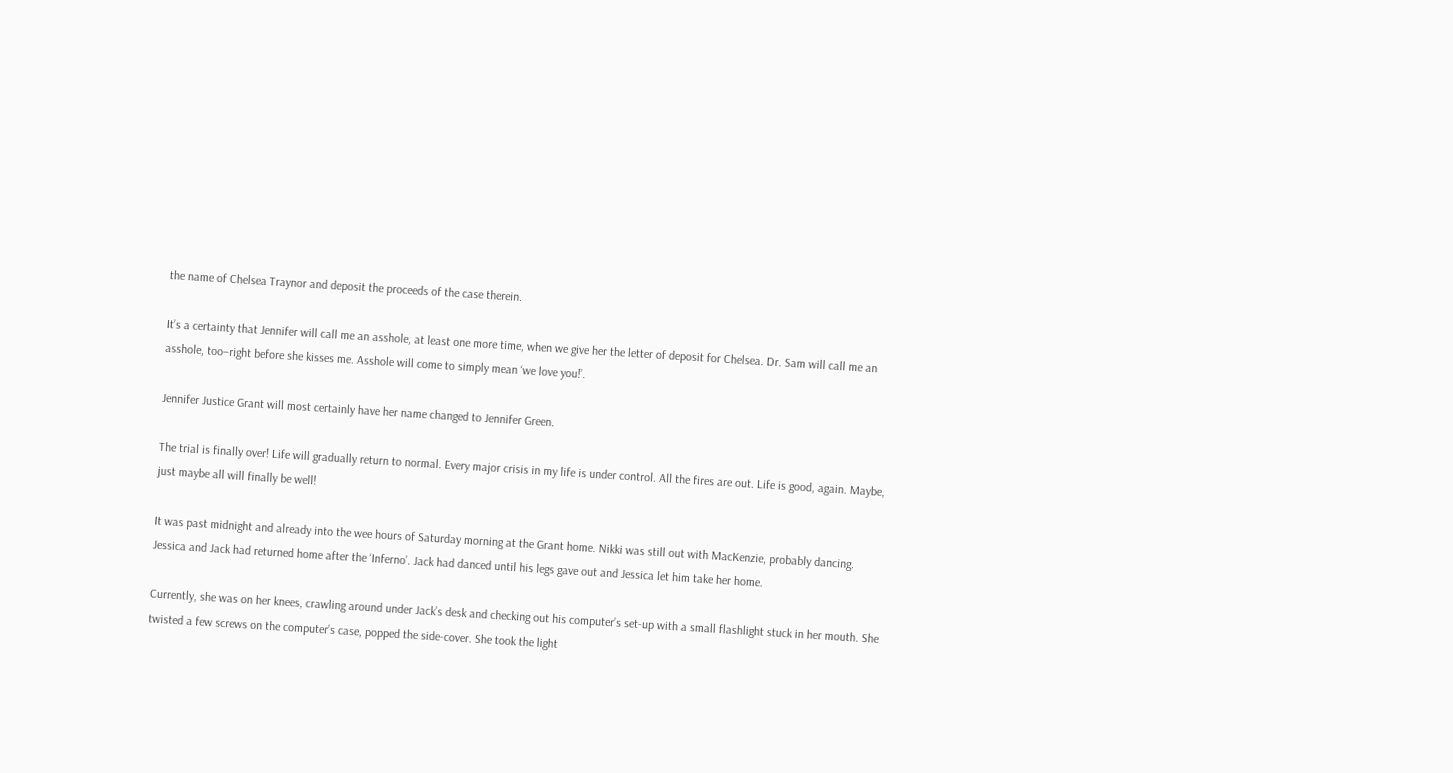the name of Chelsea Traynor and deposit the proceeds of the case therein.

It’s a certainty that Jennifer will call me an asshole, at least one more time, when we give her the letter of deposit for Chelsea. Dr. Sam will call me an asshole, too–right before she kisses me. Asshole will come to simply mean ‘we love you!’.

Jennifer Justice Grant will most certainly have her name changed to Jennifer Green.

The trial is finally over! Life will gradually return to normal. Every major crisis in my life is under control. All the fires are out. Life is good, again. Maybe, just maybe all will finally be well!

It was past midnight and already into the wee hours of Saturday morning at the Grant home. Nikki was still out with MacKenzie, probably dancing. Jessica and Jack had returned home after the ‘Inferno’. Jack had danced until his legs gave out and Jessica let him take her home.

Currently, she was on her knees, crawling around under Jack’s desk and checking out his computer’s set-up with a small flashlight stuck in her mouth. She twisted a few screws on the computer’s case, popped the side-cover. She took the light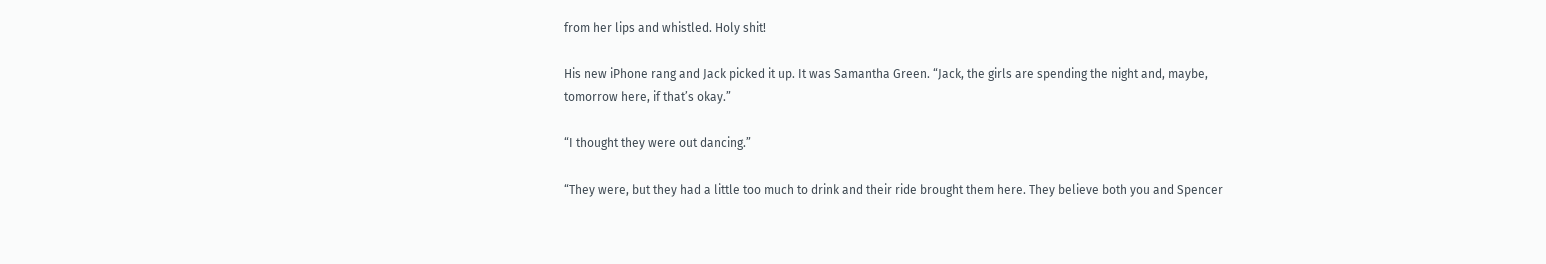from her lips and whistled. Holy shit!

His new iPhone rang and Jack picked it up. It was Samantha Green. “Jack, the girls are spending the night and, maybe, tomorrow here, if that’s okay.”

“I thought they were out dancing.”

“They were, but they had a little too much to drink and their ride brought them here. They believe both you and Spencer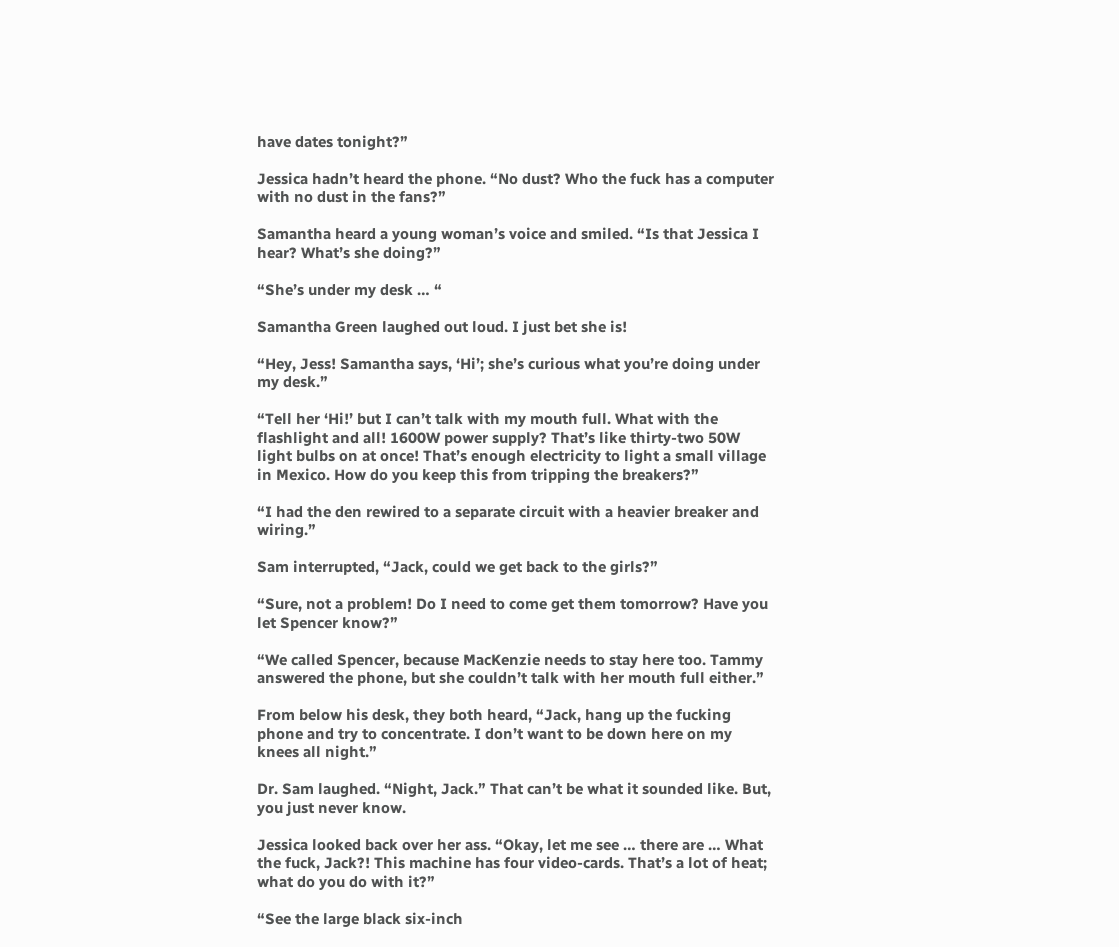have dates tonight?”

Jessica hadn’t heard the phone. “No dust? Who the fuck has a computer with no dust in the fans?”

Samantha heard a young woman’s voice and smiled. “Is that Jessica I hear? What’s she doing?”

“She’s under my desk … “

Samantha Green laughed out loud. I just bet she is!

“Hey, Jess! Samantha says, ‘Hi’; she’s curious what you’re doing under my desk.”

“Tell her ‘Hi!’ but I can’t talk with my mouth full. What with the flashlight and all! 1600W power supply? That’s like thirty-two 50W light bulbs on at once! That’s enough electricity to light a small village in Mexico. How do you keep this from tripping the breakers?”

“I had the den rewired to a separate circuit with a heavier breaker and wiring.”

Sam interrupted, “Jack, could we get back to the girls?”

“Sure, not a problem! Do I need to come get them tomorrow? Have you let Spencer know?”

“We called Spencer, because MacKenzie needs to stay here too. Tammy answered the phone, but she couldn’t talk with her mouth full either.”

From below his desk, they both heard, “Jack, hang up the fucking phone and try to concentrate. I don’t want to be down here on my knees all night.”

Dr. Sam laughed. “Night, Jack.” That can’t be what it sounded like. But, you just never know.

Jessica looked back over her ass. “Okay, let me see … there are … What the fuck, Jack?! This machine has four video-cards. That’s a lot of heat; what do you do with it?”

“See the large black six-inch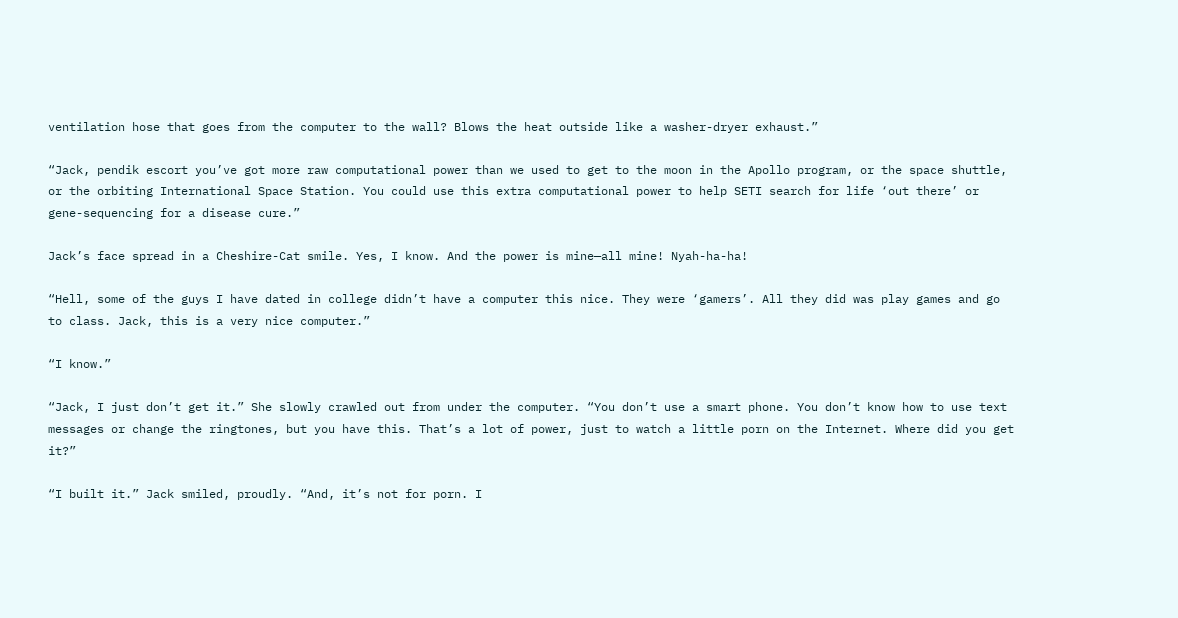ventilation hose that goes from the computer to the wall? Blows the heat outside like a washer-dryer exhaust.”

“Jack, pendik escort you’ve got more raw computational power than we used to get to the moon in the Apollo program, or the space shuttle, or the orbiting International Space Station. You could use this extra computational power to help SETI search for life ‘out there’ or gene-sequencing for a disease cure.”

Jack’s face spread in a Cheshire-Cat smile. Yes, I know. And the power is mine—all mine! Nyah-ha-ha!

“Hell, some of the guys I have dated in college didn’t have a computer this nice. They were ‘gamers’. All they did was play games and go to class. Jack, this is a very nice computer.”

“I know.”

“Jack, I just don’t get it.” She slowly crawled out from under the computer. “You don’t use a smart phone. You don’t know how to use text messages or change the ringtones, but you have this. That’s a lot of power, just to watch a little porn on the Internet. Where did you get it?”

“I built it.” Jack smiled, proudly. “And, it’s not for porn. I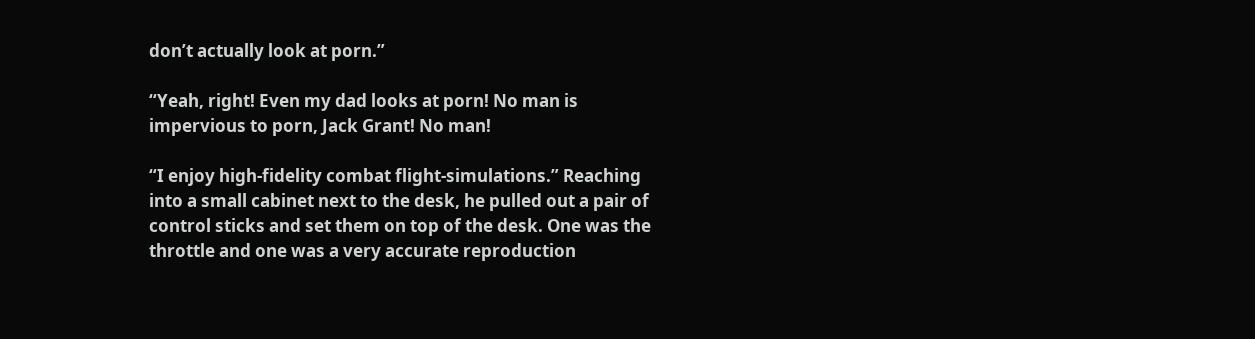don’t actually look at porn.”

“Yeah, right! Even my dad looks at porn! No man is impervious to porn, Jack Grant! No man!

“I enjoy high-fidelity combat flight-simulations.” Reaching into a small cabinet next to the desk, he pulled out a pair of control sticks and set them on top of the desk. One was the throttle and one was a very accurate reproduction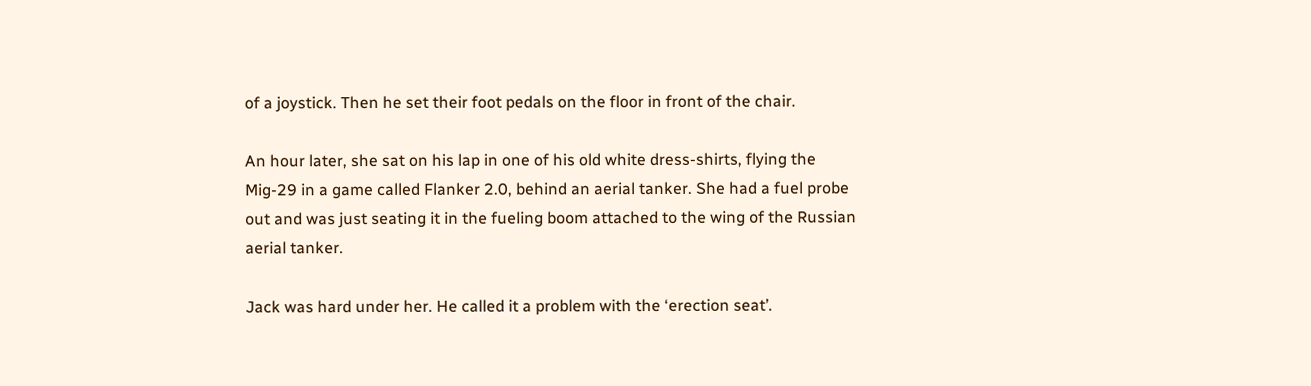of a joystick. Then he set their foot pedals on the floor in front of the chair.

An hour later, she sat on his lap in one of his old white dress-shirts, flying the Mig-29 in a game called Flanker 2.0, behind an aerial tanker. She had a fuel probe out and was just seating it in the fueling boom attached to the wing of the Russian aerial tanker.

Jack was hard under her. He called it a problem with the ‘erection seat’.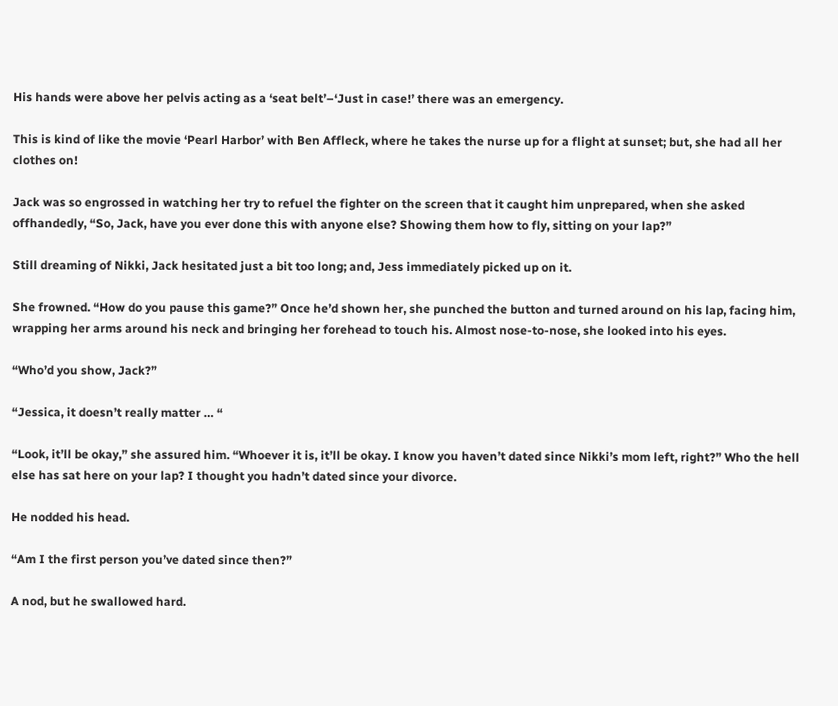His hands were above her pelvis acting as a ‘seat belt’–‘Just in case!’ there was an emergency.

This is kind of like the movie ‘Pearl Harbor’ with Ben Affleck, where he takes the nurse up for a flight at sunset; but, she had all her clothes on!

Jack was so engrossed in watching her try to refuel the fighter on the screen that it caught him unprepared, when she asked offhandedly, “So, Jack, have you ever done this with anyone else? Showing them how to fly, sitting on your lap?”

Still dreaming of Nikki, Jack hesitated just a bit too long; and, Jess immediately picked up on it.

She frowned. “How do you pause this game?” Once he’d shown her, she punched the button and turned around on his lap, facing him, wrapping her arms around his neck and bringing her forehead to touch his. Almost nose-to-nose, she looked into his eyes.

“Who’d you show, Jack?”

“Jessica, it doesn’t really matter … “

“Look, it’ll be okay,” she assured him. “Whoever it is, it’ll be okay. I know you haven’t dated since Nikki’s mom left, right?” Who the hell else has sat here on your lap? I thought you hadn’t dated since your divorce.

He nodded his head.

“Am I the first person you’ve dated since then?”

A nod, but he swallowed hard.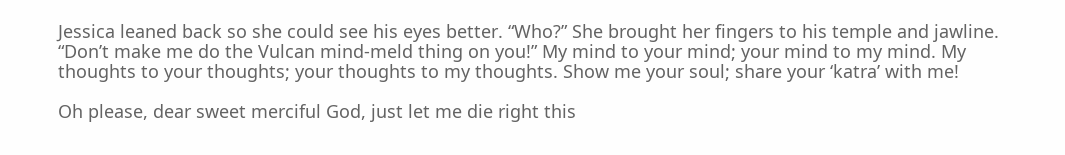Jessica leaned back so she could see his eyes better. “Who?” She brought her fingers to his temple and jawline. “Don’t make me do the Vulcan mind-meld thing on you!” My mind to your mind; your mind to my mind. My thoughts to your thoughts; your thoughts to my thoughts. Show me your soul; share your ‘katra’ with me!

Oh please, dear sweet merciful God, just let me die right this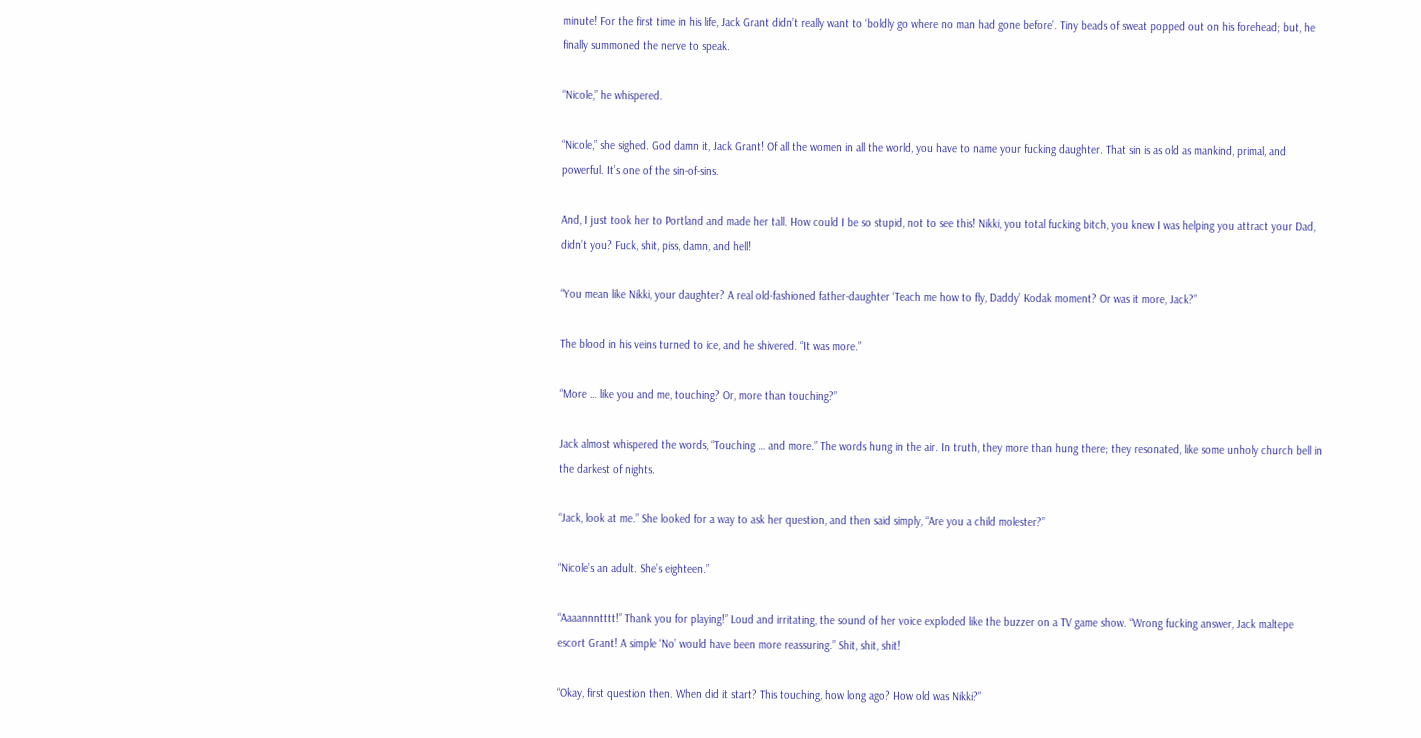minute! For the first time in his life, Jack Grant didn’t really want to ‘boldly go where no man had gone before’. Tiny beads of sweat popped out on his forehead; but, he finally summoned the nerve to speak.

“Nicole,” he whispered.

“Nicole,” she sighed. God damn it, Jack Grant! Of all the women in all the world, you have to name your fucking daughter. That sin is as old as mankind, primal, and powerful. It’s one of the sin-of-sins.

And, I just took her to Portland and made her tall. How could I be so stupid, not to see this! Nikki, you total fucking bitch, you knew I was helping you attract your Dad, didn’t you? Fuck, shit, piss, damn, and hell!

“You mean like Nikki, your daughter? A real old-fashioned father-daughter ‘Teach me how to fly, Daddy’ Kodak moment? Or was it more, Jack?”

The blood in his veins turned to ice, and he shivered. “It was more.”

“More … like you and me, touching? Or, more than touching?”

Jack almost whispered the words, “Touching … and more.” The words hung in the air. In truth, they more than hung there; they resonated, like some unholy church bell in the darkest of nights.

“Jack, look at me.” She looked for a way to ask her question, and then said simply, “Are you a child molester?”

“Nicole’s an adult. She’s eighteen.”

“Aaaannntttt!” Thank you for playing!” Loud and irritating, the sound of her voice exploded like the buzzer on a TV game show. “Wrong fucking answer, Jack maltepe escort Grant! A simple ‘No’ would have been more reassuring.” Shit, shit, shit!

“Okay, first question then. When did it start? This touching, how long ago? How old was Nikki?”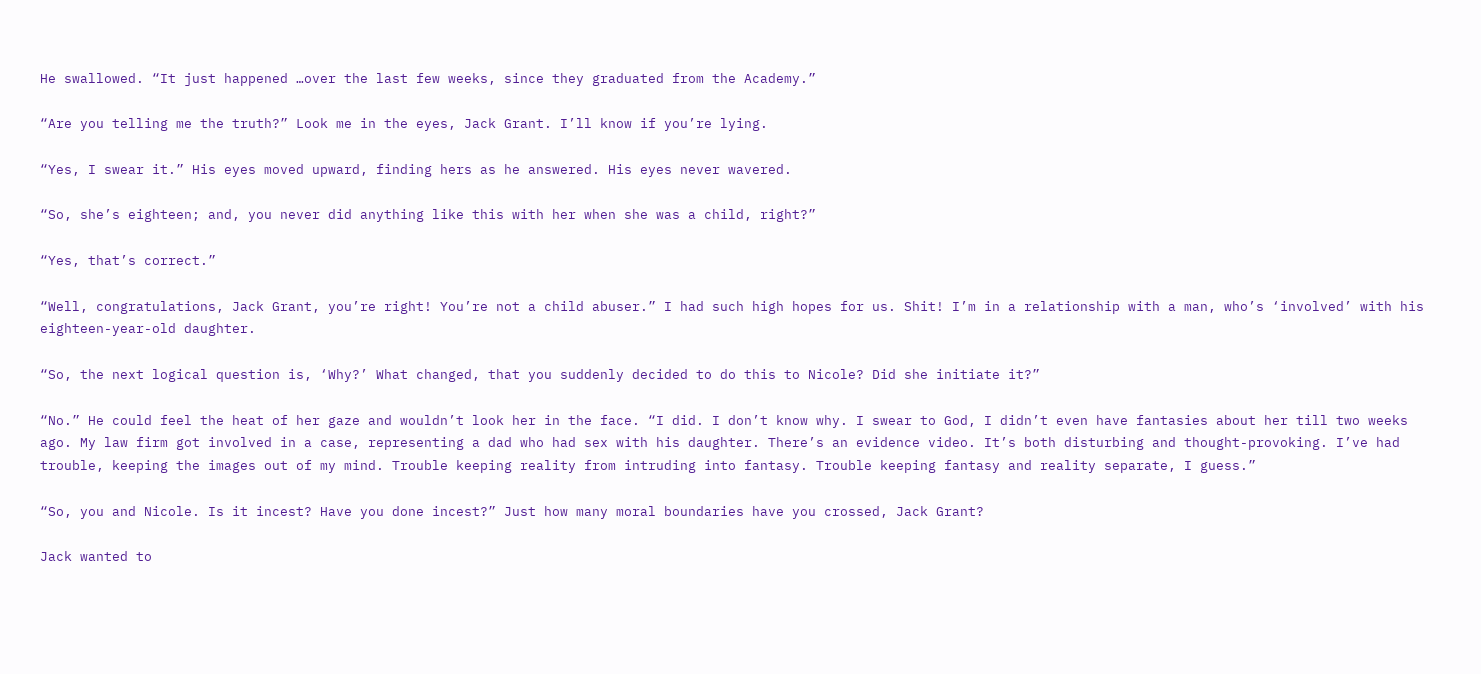He swallowed. “It just happened …over the last few weeks, since they graduated from the Academy.”

“Are you telling me the truth?” Look me in the eyes, Jack Grant. I’ll know if you’re lying.

“Yes, I swear it.” His eyes moved upward, finding hers as he answered. His eyes never wavered.

“So, she’s eighteen; and, you never did anything like this with her when she was a child, right?”

“Yes, that’s correct.”

“Well, congratulations, Jack Grant, you’re right! You’re not a child abuser.” I had such high hopes for us. Shit! I’m in a relationship with a man, who’s ‘involved’ with his eighteen-year-old daughter.

“So, the next logical question is, ‘Why?’ What changed, that you suddenly decided to do this to Nicole? Did she initiate it?”

“No.” He could feel the heat of her gaze and wouldn’t look her in the face. “I did. I don’t know why. I swear to God, I didn’t even have fantasies about her till two weeks ago. My law firm got involved in a case, representing a dad who had sex with his daughter. There’s an evidence video. It’s both disturbing and thought-provoking. I’ve had trouble, keeping the images out of my mind. Trouble keeping reality from intruding into fantasy. Trouble keeping fantasy and reality separate, I guess.”

“So, you and Nicole. Is it incest? Have you done incest?” Just how many moral boundaries have you crossed, Jack Grant?

Jack wanted to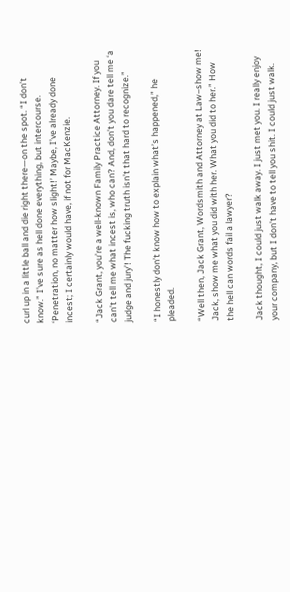curl up in a little ball and die right there—on the spot. “I don’t know.” I’ve sure as hell done everything, but intercourse. ‘Penetration, no matter how slight!’ Maybe, I’ve already done incest; I certainly would have, if not for MacKenzie.

“Jack Grant, you’re a well-known Family Practice Attorney. If you can’t tell me what incest is, who can? And, don’t you dare tell me ‘a judge and jury’! The fucking truth isn’t that hard to recognize.”

“I honestly don’t know how to explain what’s happened,” he pleaded.

“Well then, Jack Grant, Wordsmith and Attorney at Law–show me! Jack, show me what you did with her. What you did to her.” How the hell can words fail a lawyer?

Jack thought, I could just walk away. I just met you. I really enjoy your company, but I don’t have to tell you shit. I could just walk.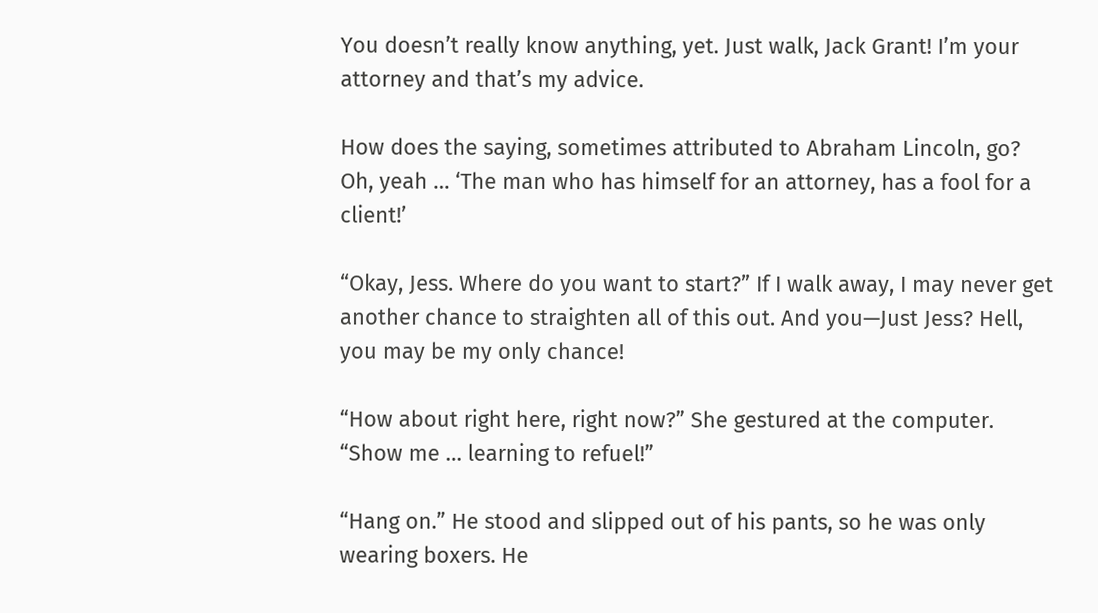You doesn’t really know anything, yet. Just walk, Jack Grant! I’m your attorney and that’s my advice.

How does the saying, sometimes attributed to Abraham Lincoln, go? Oh, yeah … ‘The man who has himself for an attorney, has a fool for a client!’

“Okay, Jess. Where do you want to start?” If I walk away, I may never get another chance to straighten all of this out. And you—Just Jess? Hell, you may be my only chance!

“How about right here, right now?” She gestured at the computer. “Show me … learning to refuel!”

“Hang on.” He stood and slipped out of his pants, so he was only wearing boxers. He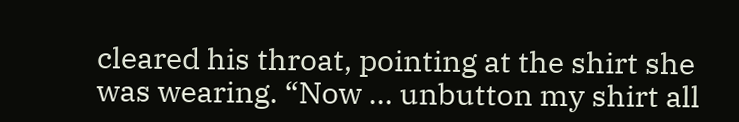cleared his throat, pointing at the shirt she was wearing. “Now … unbutton my shirt all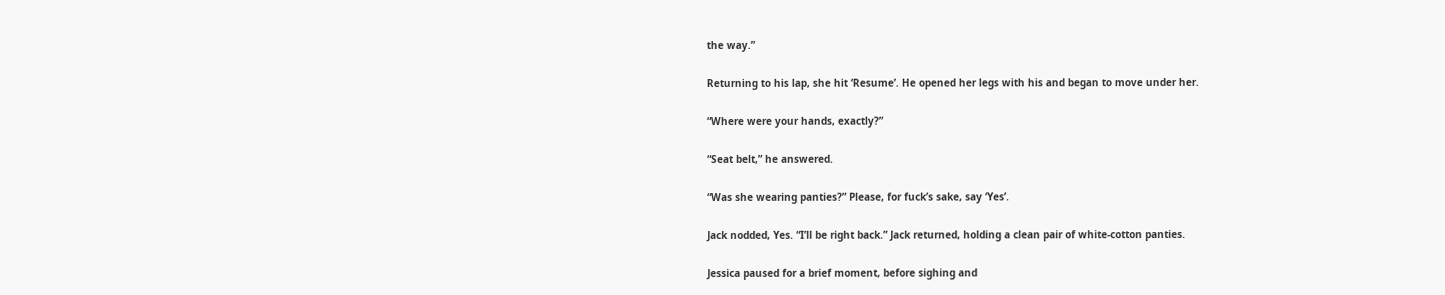the way.”

Returning to his lap, she hit ‘Resume’. He opened her legs with his and began to move under her.

“Where were your hands, exactly?”

“Seat belt,” he answered.

“Was she wearing panties?” Please, for fuck’s sake, say ‘Yes’.

Jack nodded, Yes. “I’ll be right back.” Jack returned, holding a clean pair of white-cotton panties.

Jessica paused for a brief moment, before sighing and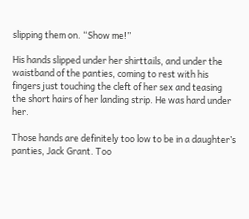slipping them on. “Show me!”

His hands slipped under her shirttails, and under the waistband of the panties, coming to rest with his fingers just touching the cleft of her sex and teasing the short hairs of her landing strip. He was hard under her.

Those hands are definitely too low to be in a daughter’s panties, Jack Grant. Too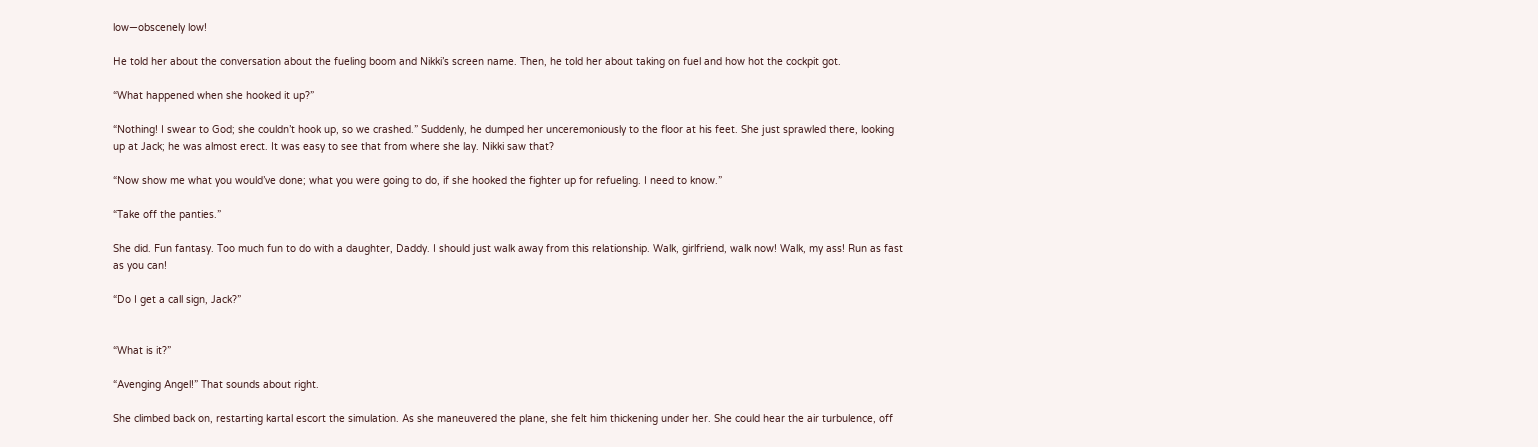low—obscenely low!

He told her about the conversation about the fueling boom and Nikki’s screen name. Then, he told her about taking on fuel and how hot the cockpit got.

“What happened when she hooked it up?”

“Nothing! I swear to God; she couldn’t hook up, so we crashed.” Suddenly, he dumped her unceremoniously to the floor at his feet. She just sprawled there, looking up at Jack; he was almost erect. It was easy to see that from where she lay. Nikki saw that?

“Now show me what you would’ve done; what you were going to do, if she hooked the fighter up for refueling. I need to know.”

“Take off the panties.”

She did. Fun fantasy. Too much fun to do with a daughter, Daddy. I should just walk away from this relationship. Walk, girlfriend, walk now! Walk, my ass! Run as fast as you can!

“Do I get a call sign, Jack?”


“What is it?”

“Avenging Angel!” That sounds about right.

She climbed back on, restarting kartal escort the simulation. As she maneuvered the plane, she felt him thickening under her. She could hear the air turbulence, off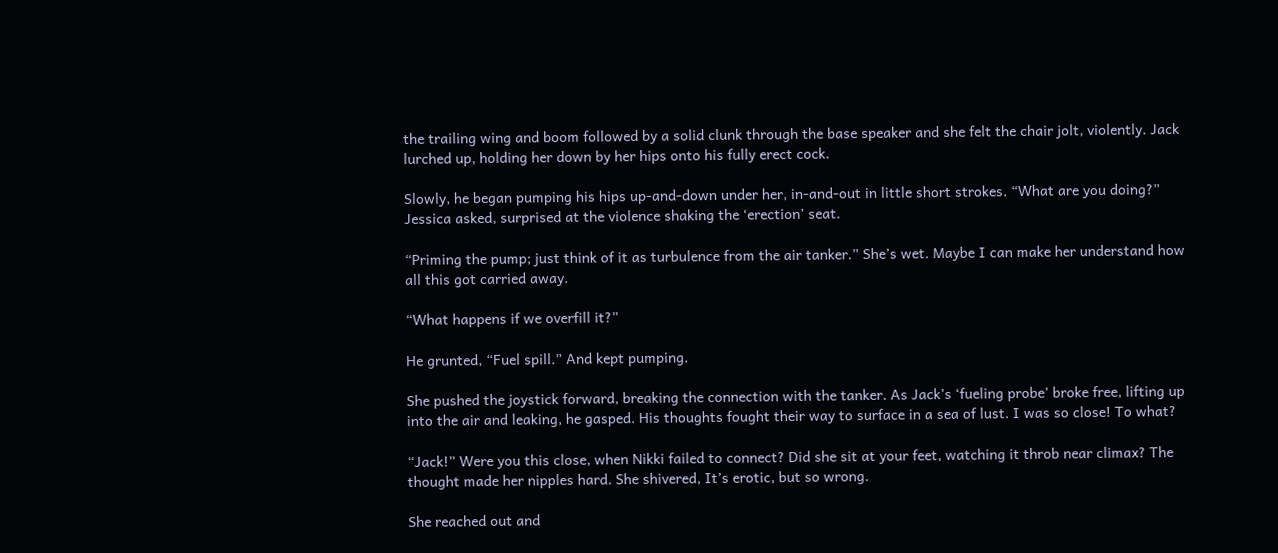the trailing wing and boom followed by a solid clunk through the base speaker and she felt the chair jolt, violently. Jack lurched up, holding her down by her hips onto his fully erect cock.

Slowly, he began pumping his hips up-and-down under her, in-and-out in little short strokes. “What are you doing?” Jessica asked, surprised at the violence shaking the ‘erection’ seat.

“Priming the pump; just think of it as turbulence from the air tanker.” She’s wet. Maybe I can make her understand how all this got carried away.

“What happens if we overfill it?”

He grunted, “Fuel spill.” And kept pumping.

She pushed the joystick forward, breaking the connection with the tanker. As Jack’s ‘fueling probe’ broke free, lifting up into the air and leaking, he gasped. His thoughts fought their way to surface in a sea of lust. I was so close! To what?

“Jack!” Were you this close, when Nikki failed to connect? Did she sit at your feet, watching it throb near climax? The thought made her nipples hard. She shivered, It’s erotic, but so wrong.

She reached out and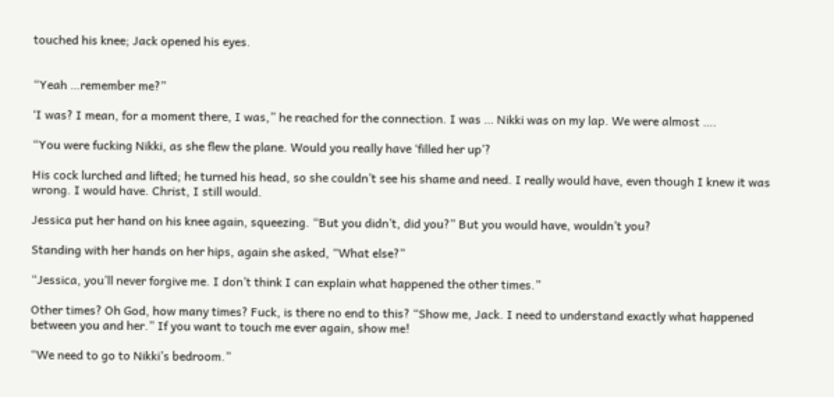touched his knee; Jack opened his eyes.


“Yeah …remember me?”

‘I was? I mean, for a moment there, I was,” he reached for the connection. I was … Nikki was on my lap. We were almost ….

“You were fucking Nikki, as she flew the plane. Would you really have ‘filled her up’?

His cock lurched and lifted; he turned his head, so she couldn’t see his shame and need. I really would have, even though I knew it was wrong. I would have. Christ, I still would.

Jessica put her hand on his knee again, squeezing. “But you didn’t, did you?” But you would have, wouldn’t you?

Standing with her hands on her hips, again she asked, “What else?”

“Jessica, you’ll never forgive me. I don’t think I can explain what happened the other times.”

Other times? Oh God, how many times? Fuck, is there no end to this? “Show me, Jack. I need to understand exactly what happened between you and her.” If you want to touch me ever again, show me!

“We need to go to Nikki’s bedroom.”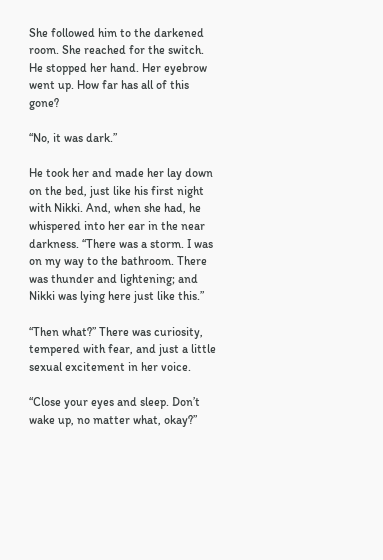She followed him to the darkened room. She reached for the switch. He stopped her hand. Her eyebrow went up. How far has all of this gone?

“No, it was dark.”

He took her and made her lay down on the bed, just like his first night with Nikki. And, when she had, he whispered into her ear in the near darkness. “There was a storm. I was on my way to the bathroom. There was thunder and lightening; and Nikki was lying here just like this.”

“Then what?” There was curiosity, tempered with fear, and just a little sexual excitement in her voice.

“Close your eyes and sleep. Don’t wake up, no matter what, okay?”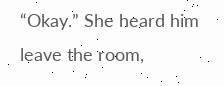“Okay.” She heard him leave the room,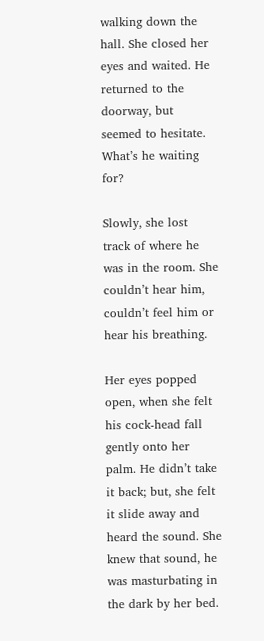walking down the hall. She closed her eyes and waited. He returned to the doorway, but seemed to hesitate. What’s he waiting for?

Slowly, she lost track of where he was in the room. She couldn’t hear him, couldn’t feel him or hear his breathing.

Her eyes popped open, when she felt his cock-head fall gently onto her palm. He didn’t take it back; but, she felt it slide away and heard the sound. She knew that sound, he was masturbating in the dark by her bed.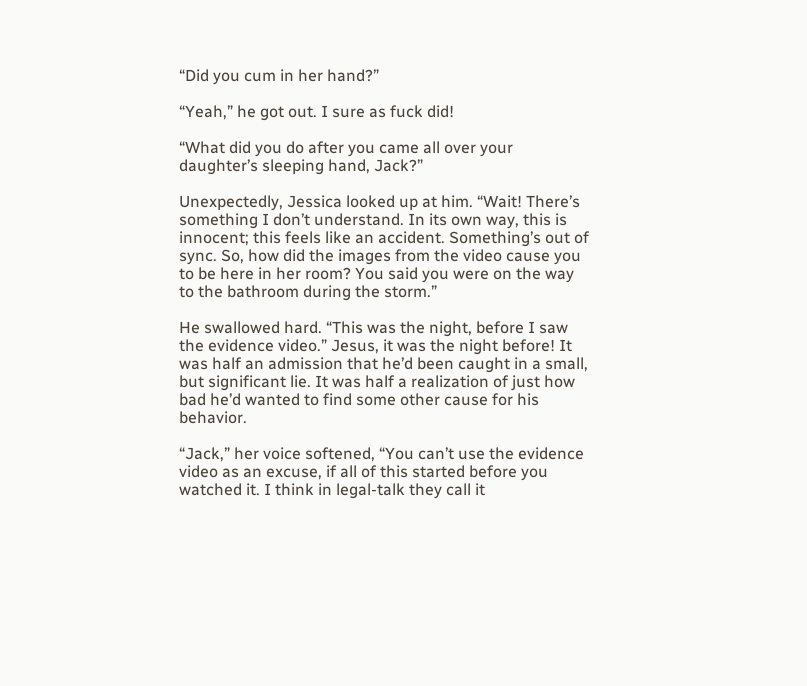“Did you cum in her hand?”

“Yeah,” he got out. I sure as fuck did!

“What did you do after you came all over your daughter’s sleeping hand, Jack?”

Unexpectedly, Jessica looked up at him. “Wait! There’s something I don’t understand. In its own way, this is innocent; this feels like an accident. Something’s out of sync. So, how did the images from the video cause you to be here in her room? You said you were on the way to the bathroom during the storm.”

He swallowed hard. “This was the night, before I saw the evidence video.” Jesus, it was the night before! It was half an admission that he’d been caught in a small, but significant lie. It was half a realization of just how bad he’d wanted to find some other cause for his behavior.

“Jack,” her voice softened, “You can’t use the evidence video as an excuse, if all of this started before you watched it. I think in legal-talk they call it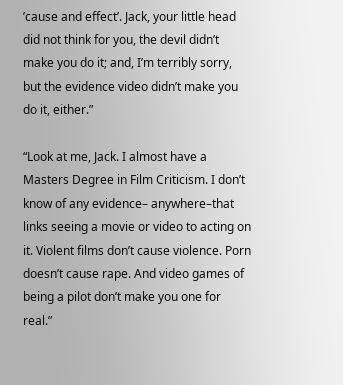’cause and effect’. Jack, your little head did not think for you, the devil didn’t make you do it; and, I’m terribly sorry, but the evidence video didn’t make you do it, either.”

“Look at me, Jack. I almost have a Masters Degree in Film Criticism. I don’t know of any evidence– anywhere–that links seeing a movie or video to acting on it. Violent films don’t cause violence. Porn doesn’t cause rape. And video games of being a pilot don’t make you one for real.”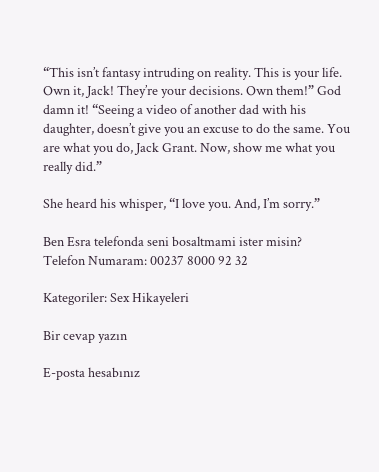“This isn’t fantasy intruding on reality. This is your life. Own it, Jack! They’re your decisions. Own them!” God damn it! “Seeing a video of another dad with his daughter, doesn’t give you an excuse to do the same. You are what you do, Jack Grant. Now, show me what you really did.”

She heard his whisper, “I love you. And, I’m sorry.”

Ben Esra telefonda seni bosaltmami ister misin?
Telefon Numaram: 00237 8000 92 32

Kategoriler: Sex Hikayeleri

Bir cevap yazın

E-posta hesabınız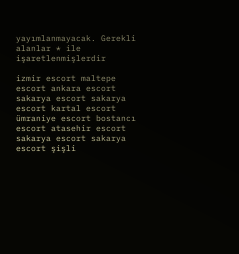yayımlanmayacak. Gerekli alanlar * ile işaretlenmişlerdir

izmir escort maltepe escort ankara escort sakarya escort sakarya escort kartal escort ümraniye escort bostancı escort atasehir escort sakarya escort sakarya escort şişli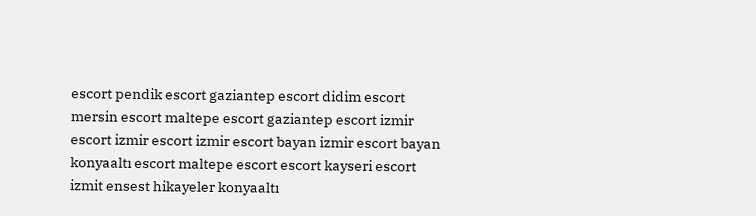escort pendik escort gaziantep escort didim escort mersin escort maltepe escort gaziantep escort izmir escort izmir escort izmir escort bayan izmir escort bayan konyaaltı escort maltepe escort escort kayseri escort izmit ensest hikayeler konyaaltı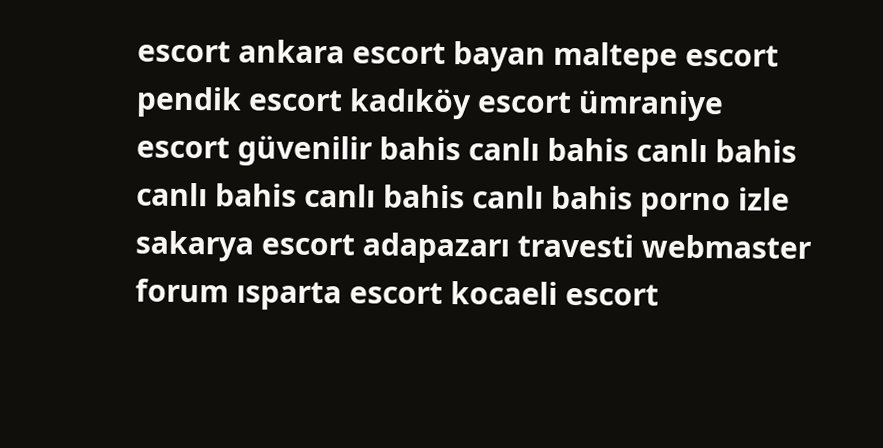escort ankara escort bayan maltepe escort pendik escort kadıköy escort ümraniye escort güvenilir bahis canlı bahis canlı bahis canlı bahis canlı bahis canlı bahis porno izle sakarya escort adapazarı travesti webmaster forum ısparta escort kocaeli escort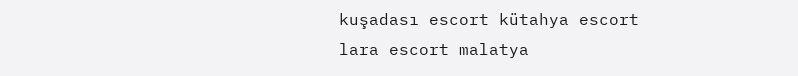kuşadası escort kütahya escort lara escort malatya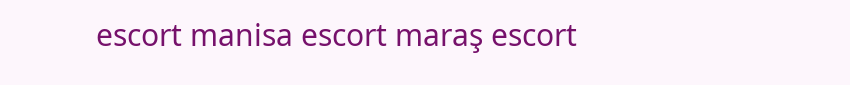escort manisa escort maraş escort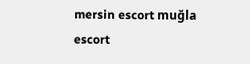mersin escort muğla escort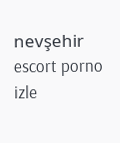nevşehir escort porno izle